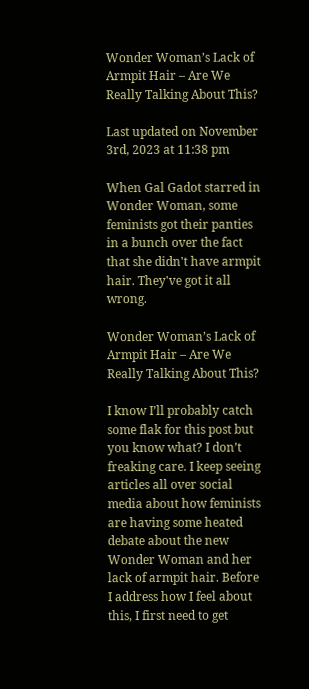Wonder Woman’s Lack of Armpit Hair – Are We Really Talking About This?

Last updated on November 3rd, 2023 at 11:38 pm

When Gal Gadot starred in Wonder Woman, some feminists got their panties in a bunch over the fact that she didn't have armpit hair. They've got it all wrong.

Wonder Woman’s Lack of Armpit Hair – Are We Really Talking About This?

I know I’ll probably catch some flak for this post but you know what? I don’t freaking care. I keep seeing articles all over social media about how feminists are having some heated debate about the new Wonder Woman and her lack of armpit hair. Before I address how I feel about this, I first need to get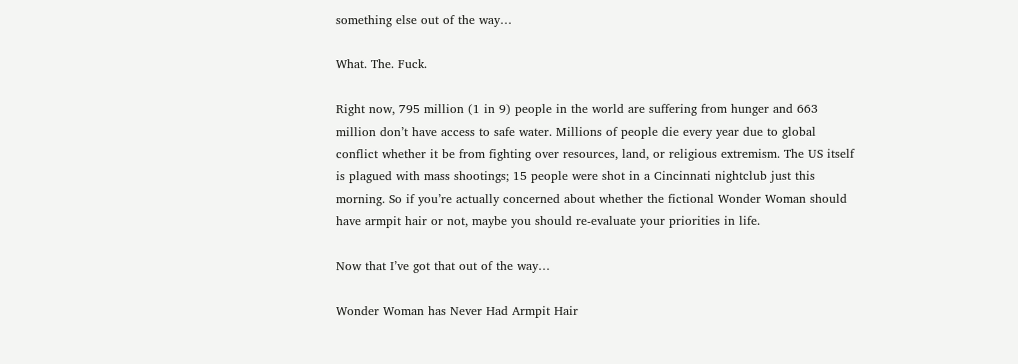something else out of the way…

What. The. Fuck.

Right now, 795 million (1 in 9) people in the world are suffering from hunger and 663 million don’t have access to safe water. Millions of people die every year due to global conflict whether it be from fighting over resources, land, or religious extremism. The US itself is plagued with mass shootings; 15 people were shot in a Cincinnati nightclub just this morning. So if you’re actually concerned about whether the fictional Wonder Woman should have armpit hair or not, maybe you should re-evaluate your priorities in life.

Now that I’ve got that out of the way…

Wonder Woman has Never Had Armpit Hair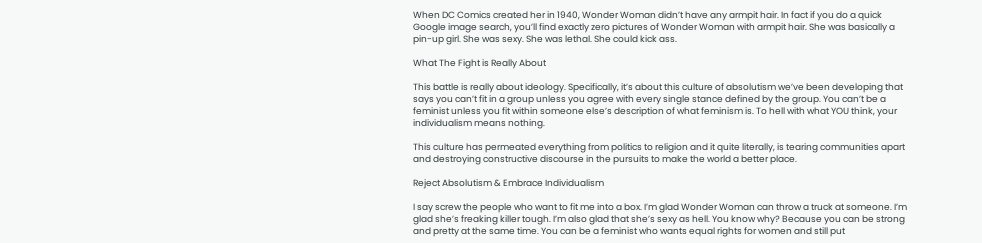When DC Comics created her in 1940, Wonder Woman didn’t have any armpit hair. In fact if you do a quick Google image search, you’ll find exactly zero pictures of Wonder Woman with armpit hair. She was basically a pin-up girl. She was sexy. She was lethal. She could kick ass.

What The Fight is Really About

This battle is really about ideology. Specifically, it’s about this culture of absolutism we’ve been developing that says you can’t fit in a group unless you agree with every single stance defined by the group. You can’t be a feminist unless you fit within someone else’s description of what feminism is. To hell with what YOU think, your individualism means nothing.

This culture has permeated everything from politics to religion and it quite literally, is tearing communities apart and destroying constructive discourse in the pursuits to make the world a better place.

Reject Absolutism & Embrace Individualism

I say screw the people who want to fit me into a box. I’m glad Wonder Woman can throw a truck at someone. I’m glad she’s freaking killer tough. I’m also glad that she’s sexy as hell. You know why? Because you can be strong and pretty at the same time. You can be a feminist who wants equal rights for women and still put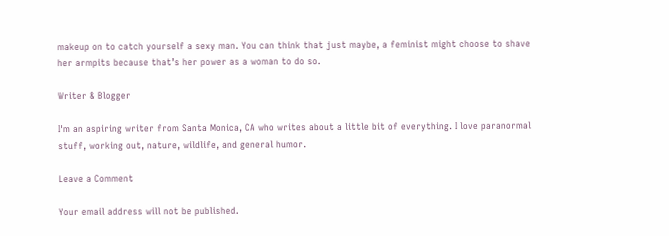makeup on to catch yourself a sexy man. You can think that just maybe, a feminist might choose to shave her armpits because that’s her power as a woman to do so.

Writer & Blogger

I'm an aspiring writer from Santa Monica, CA who writes about a little bit of everything. I love paranormal stuff, working out, nature, wildlife, and general humor.

Leave a Comment

Your email address will not be published.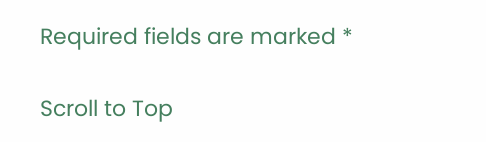Required fields are marked *

Scroll to Top